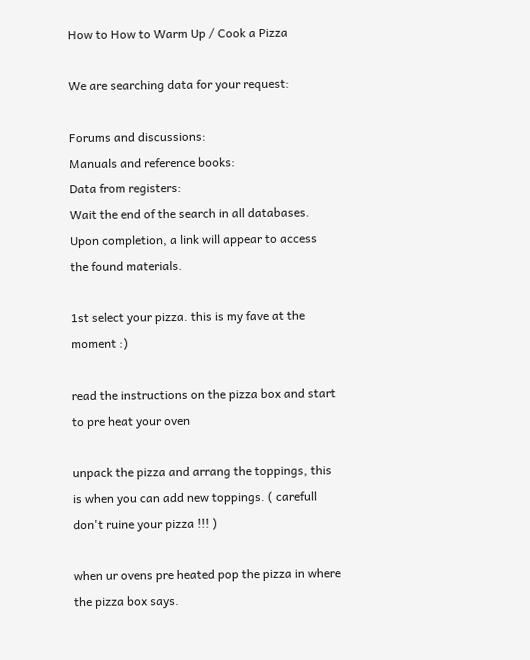How to How to Warm Up / Cook a Pizza

We are searching data for your request:

Forums and discussions:
Manuals and reference books:
Data from registers:
Wait the end of the search in all databases.
Upon completion, a link will appear to access the found materials.

1st select your pizza. this is my fave at the moment :)

read the instructions on the pizza box and start to pre heat your oven

unpack the pizza and arrang the toppings, this is when you can add new toppings. ( carefull don't ruine your pizza !!! )

when ur ovens pre heated pop the pizza in where the pizza box says.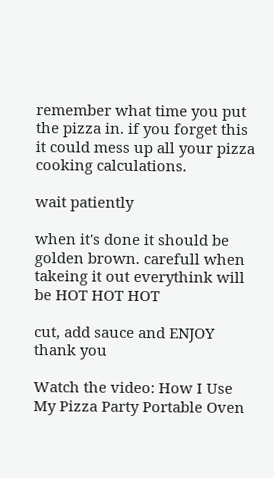remember what time you put the pizza in. if you forget this it could mess up all your pizza cooking calculations.

wait patiently

when it's done it should be golden brown. carefull when takeing it out everythink will be HOT HOT HOT

cut, add sauce and ENJOY thank you

Watch the video: How I Use My Pizza Party Portable Oven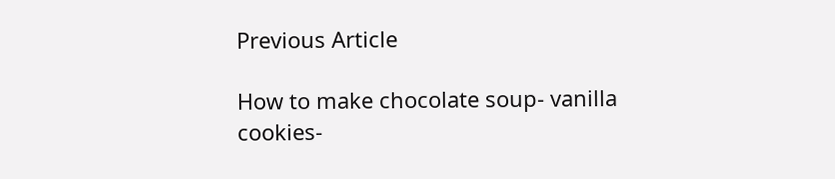Previous Article

How to make chocolate soup- vanilla cookies-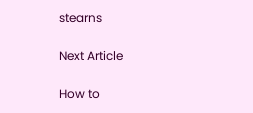stearns

Next Article

How to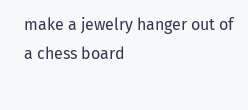make a jewelry hanger out of a chess board